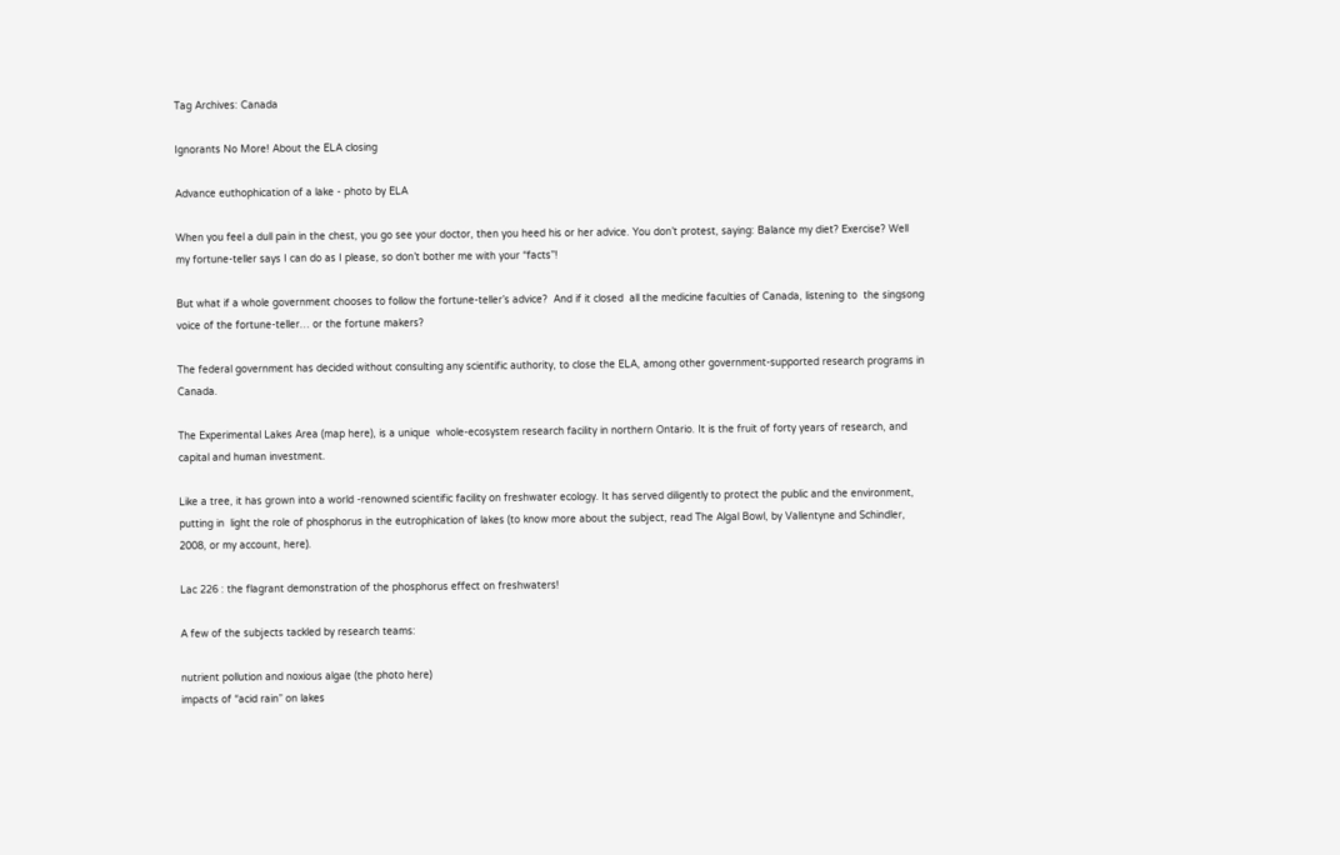Tag Archives: Canada

Ignorants No More! About the ELA closing

Advance euthophication of a lake - photo by ELA

When you feel a dull pain in the chest, you go see your doctor, then you heed his or her advice. You don’t protest, saying: Balance my diet? Exercise? Well my fortune-teller says I can do as I please, so don’t bother me with your “facts”!

But what if a whole government chooses to follow the fortune-teller’s advice?  And if it closed  all the medicine faculties of Canada, listening to  the singsong voice of the fortune-teller… or the fortune makers?

The federal government has decided without consulting any scientific authority, to close the ELA, among other government-supported research programs in Canada.

The Experimental Lakes Area (map here), is a unique  whole-ecosystem research facility in northern Ontario. It is the fruit of forty years of research, and capital and human investment.

Like a tree, it has grown into a world -renowned scientific facility on freshwater ecology. It has served diligently to protect the public and the environment, putting in  light the role of phosphorus in the eutrophication of lakes (to know more about the subject, read The Algal Bowl, by Vallentyne and Schindler, 2008, or my account, here).

Lac 226 : the flagrant demonstration of the phosphorus effect on freshwaters!

A few of the subjects tackled by research teams:

nutrient pollution and noxious algae (the photo here)
impacts of “acid rain” on lakes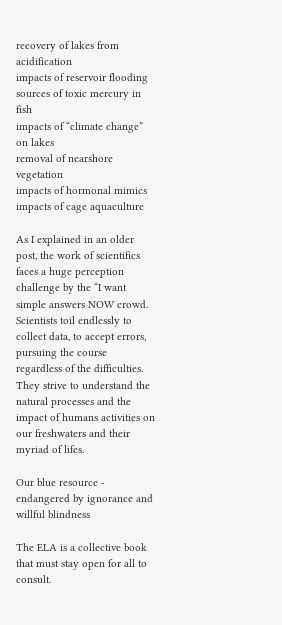recovery of lakes from acidification
impacts of reservoir flooding
sources of toxic mercury in fish
impacts of “climate change” on lakes
removal of nearshore vegetation
impacts of hormonal mimics
impacts of cage aquaculture

As I explained in an older post, the work of scientifics faces a huge perception challenge by the “I want simple answers NOW crowd.  Scientists toil endlessly to collect data, to accept errors, pursuing the course regardless of the difficulties. They strive to understand the natural processes and the impact of humans activities on our freshwaters and their myriad of lifes.

Our blue resource - endangered by ignorance and willful blindness

The ELA is a collective book that must stay open for all to consult.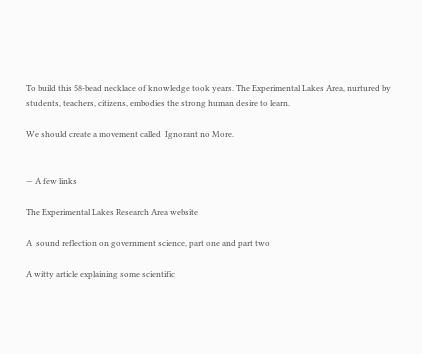To build this 58-bead necklace of knowledge took years. The Experimental Lakes Area, nurtured by students, teachers, citizens, embodies the strong human desire to learn.

We should create a movement called  Ignorant no More.


— A few links

The Experimental Lakes Research Area website

A  sound reflection on government science, part one and part two

A witty article explaining some scientific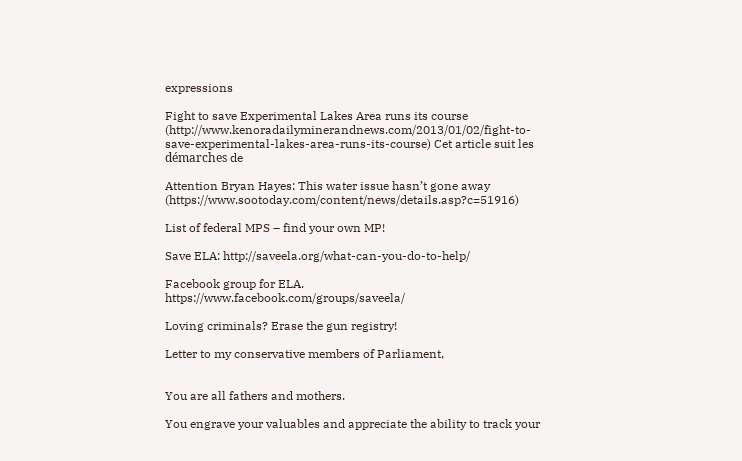expressions

Fight to save Experimental Lakes Area runs its course (http://www.kenoradailyminerandnews.com/2013/01/02/fight-to-save-experimental-lakes-area-runs-its-course) Cet article suit les démarches de

Attention Bryan Hayes: This water issue hasn’t gone away (https://www.sootoday.com/content/news/details.asp?c=51916)

List of federal MPS – find your own MP!

Save ELA: http://saveela.org/what-can-you-do-to-help/

Facebook group for ELA. https://www.facebook.com/groups/saveela/

Loving criminals? Erase the gun registry!

Letter to my conservative members of Parliament,


You are all fathers and mothers.

You engrave your valuables and appreciate the ability to track your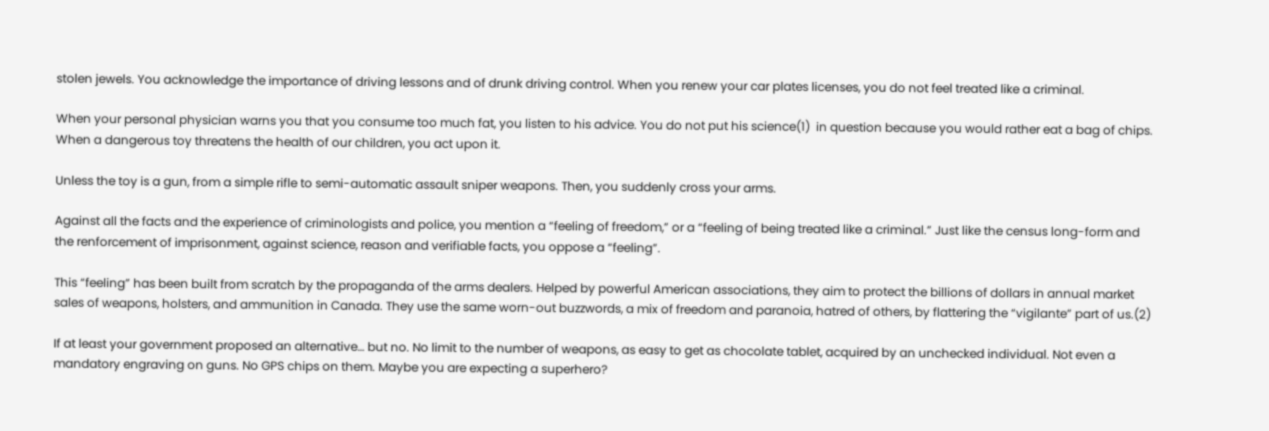stolen jewels. You acknowledge the importance of driving lessons and of drunk driving control. When you renew your car plates licenses, you do not feel treated like a criminal.

When your personal physician warns you that you consume too much fat, you listen to his advice. You do not put his science(1)  in question because you would rather eat a bag of chips. When a dangerous toy threatens the health of our children, you act upon it.

Unless the toy is a gun, from a simple rifle to semi-automatic assault sniper weapons. Then, you suddenly cross your arms.

Against all the facts and the experience of criminologists and police, you mention a “feeling of freedom,” or a “feeling of being treated like a criminal.” Just like the census long-form and the renforcement of imprisonment, against science, reason and verifiable facts, you oppose a “feeling”.

This “feeling” has been built from scratch by the propaganda of the arms dealers. Helped by powerful American associations, they aim to protect the billions of dollars in annual market sales of weapons, holsters, and ammunition in Canada. They use the same worn-out buzzwords, a mix of freedom and paranoia, hatred of others, by flattering the “vigilante” part of us.(2)

If at least your government proposed an alternative… but no. No limit to the number of weapons, as easy to get as chocolate tablet, acquired by an unchecked individual. Not even a mandatory engraving on guns. No GPS chips on them. Maybe you are expecting a superhero?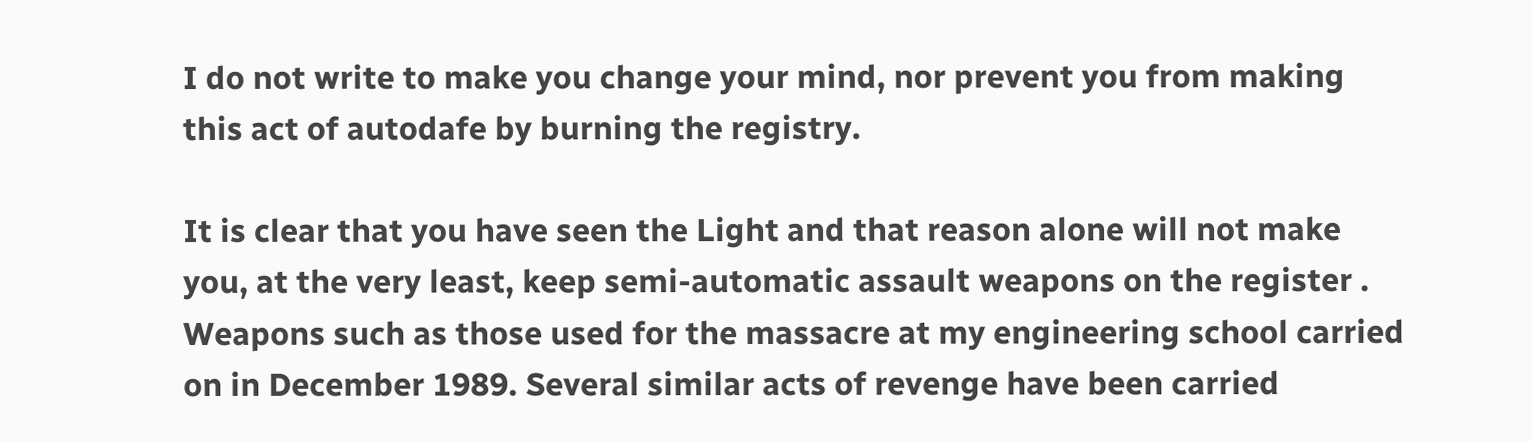I do not write to make you change your mind, nor prevent you from making this act of autodafe by burning the registry.

It is clear that you have seen the Light and that reason alone will not make you, at the very least, keep semi-automatic assault weapons on the register . Weapons such as those used for the massacre at my engineering school carried on in December 1989. Several similar acts of revenge have been carried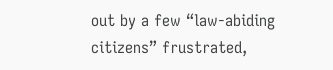out by a few “law-abiding citizens” frustrated,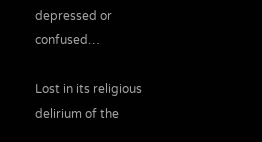depressed or confused…

Lost in its religious delirium of the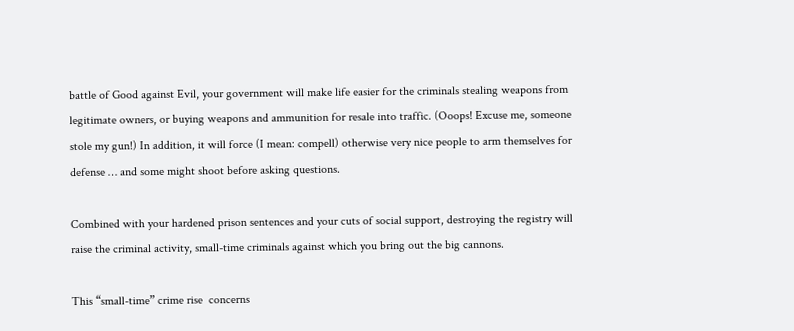battle of Good against Evil, your government will make life easier for the criminals stealing weapons from legitimate owners, or buying weapons and ammunition for resale into traffic. (Ooops! Excuse me, someone stole my gun!) In addition, it will force (I mean: compell) otherwise very nice people to arm themselves for defense … and some might shoot before asking questions.

Combined with your hardened prison sentences and your cuts of social support, destroying the registry will raise the criminal activity, small-time criminals against which you bring out the big cannons.

This “small-time” crime rise  concerns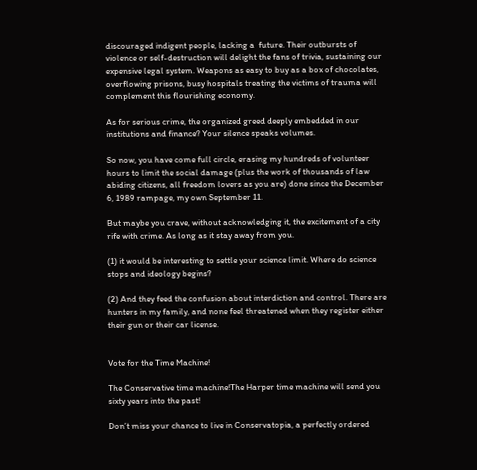discouraged indigent people, lacking a  future. Their outbursts of violence or self-destruction will delight the fans of trivia, sustaining our expensive legal system. Weapons as easy to buy as a box of chocolates, overflowing prisons, busy hospitals treating the victims of trauma will complement this flourishing economy.

As for serious crime, the organized greed deeply embedded in our institutions and finance? Your silence speaks volumes.

So now, you have come full circle, erasing my hundreds of volunteer hours to limit the social damage (plus the work of thousands of law abiding citizens, all freedom lovers as you are) done since the December 6, 1989 rampage, my own September 11.

But maybe you crave, without acknowledging it, the excitement of a city rife with crime. As long as it stay away from you.

(1) it would be interesting to settle your science limit. Where do science stops and ideology begins?

(2) And they feed the confusion about interdiction and control. There are hunters in my family, and none feel threatened when they register either their gun or their car license.


Vote for the Time Machine!

The Conservative time machine!The Harper time machine will send you sixty years into the past!

Don’t miss your chance to live in Conservatopia, a perfectly ordered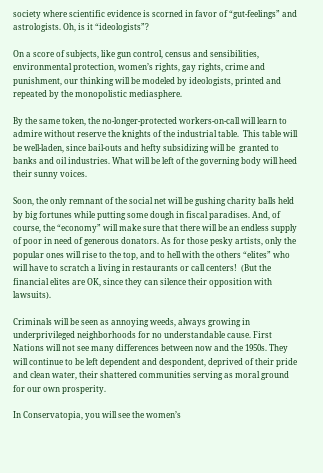society where scientific evidence is scorned in favor of “gut-feelings” and astrologists. Oh, is it “ideologists”?

On a score of subjects, like gun control, census and sensibilities, environmental protection, women’s rights, gay rights, crime and punishment, our thinking will be modeled by ideologists, printed and repeated by the monopolistic mediasphere.

By the same token, the no-longer-protected workers-on-call will learn to admire without reserve the knights of the industrial table.  This table will be well-laden, since bail-outs and hefty subsidizing will be  granted to banks and oil industries. What will be left of the governing body will heed their sunny voices.

Soon, the only remnant of the social net will be gushing charity balls held by big fortunes while putting some dough in fiscal paradises. And, of course, the “economy” will make sure that there will be an endless supply of poor in need of generous donators. As for those pesky artists, only the popular ones will rise to the top, and to hell with the others “elites” who will have to scratch a living in restaurants or call centers!  (But the financial elites are OK, since they can silence their opposition with lawsuits).

Criminals will be seen as annoying weeds, always growing in underprivileged neighborhoods for no understandable cause. First Nations will not see many differences between now and the 1950s. They will continue to be left dependent and despondent, deprived of their pride and clean water, their shattered communities serving as moral ground for our own prosperity.

In Conservatopia, you will see the women’s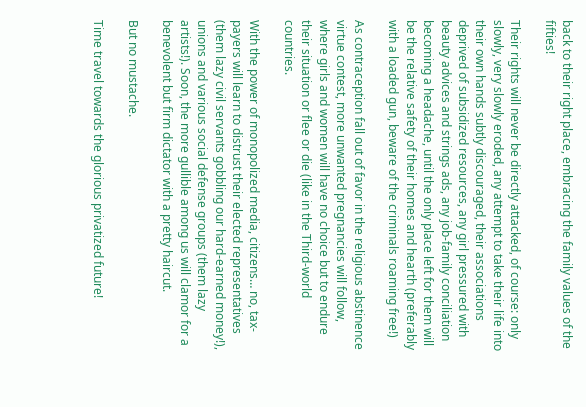back to their right place, embracing the family values of the fifties!

Their rights will never be directly attacked, of course: only slowly, very slowly eroded, any attempt to take their life into their own hands subtly discouraged, their associations deprived of subsidized resources, any girl pressured with beauty advices and strings ads, any job-family conciliation becoming a headache, until the only place left for them will be the relative safety of their homes and hearth (preferably with a loaded gun, beware of the criminals roaming free!)

As contraception fall out of favor in the religious abstinence virtue contest, more unwanted pregnancies will follow, where girls and women will have no choice but to endure their situation or flee or die (like in the Third-world countries.

With the power of monopolized media, citizens… no, tax-payers will learn to distrust their elected representatives (them lazy civil servants gobbling our hard-earned money!), unions and various social defense groups (them lazy artists!). Soon, the more gullible among us will clamor for a benevolent but firm dictator with a pretty haircut.

But no mustache.

Time travel towards the glorious privatized future!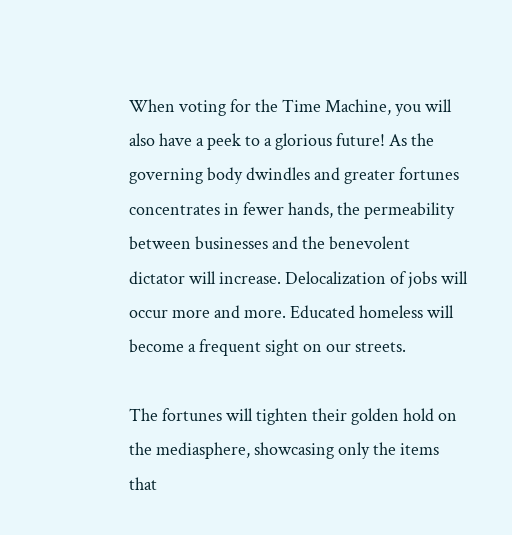When voting for the Time Machine, you will also have a peek to a glorious future! As the governing body dwindles and greater fortunes concentrates in fewer hands, the permeability between businesses and the benevolent dictator will increase. Delocalization of jobs will occur more and more. Educated homeless will become a frequent sight on our streets.

The fortunes will tighten their golden hold on the mediasphere, showcasing only the items that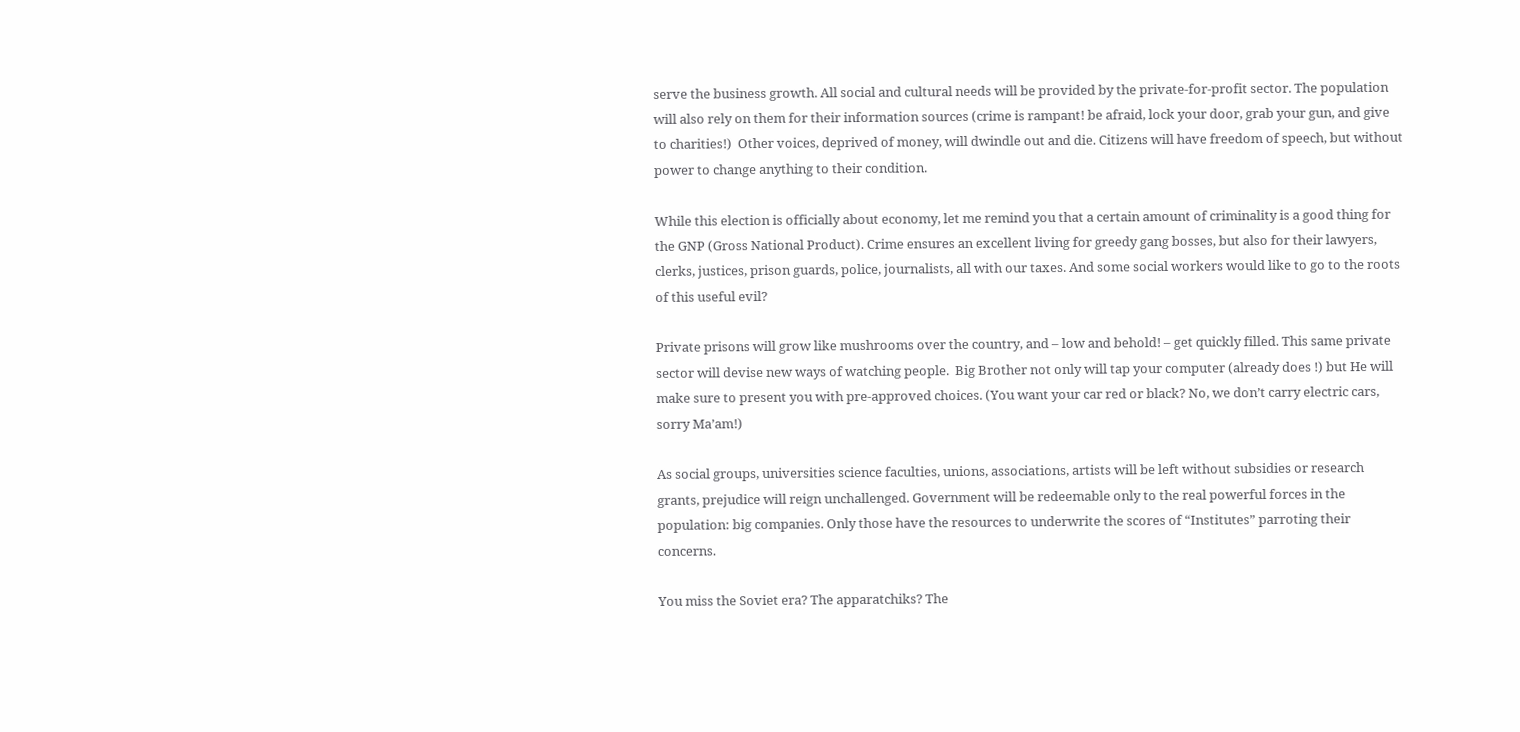serve the business growth. All social and cultural needs will be provided by the private-for-profit sector. The population will also rely on them for their information sources (crime is rampant! be afraid, lock your door, grab your gun, and give to charities!)  Other voices, deprived of money, will dwindle out and die. Citizens will have freedom of speech, but without power to change anything to their condition.

While this election is officially about economy, let me remind you that a certain amount of criminality is a good thing for the GNP (Gross National Product). Crime ensures an excellent living for greedy gang bosses, but also for their lawyers, clerks, justices, prison guards, police, journalists, all with our taxes. And some social workers would like to go to the roots of this useful evil?

Private prisons will grow like mushrooms over the country, and – low and behold! – get quickly filled. This same private sector will devise new ways of watching people.  Big Brother not only will tap your computer (already does !) but He will make sure to present you with pre-approved choices. (You want your car red or black? No, we don’t carry electric cars, sorry Ma’am!)

As social groups, universities science faculties, unions, associations, artists will be left without subsidies or research grants, prejudice will reign unchallenged. Government will be redeemable only to the real powerful forces in the population: big companies. Only those have the resources to underwrite the scores of “Institutes” parroting their concerns.

You miss the Soviet era? The apparatchiks? The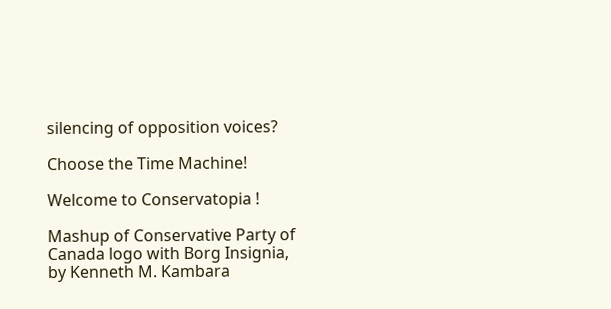silencing of opposition voices?

Choose the Time Machine!

Welcome to Conservatopia !

Mashup of Conservative Party of Canada logo with Borg Insignia, by Kenneth M. Kambara